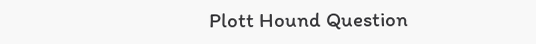Plott Hound Question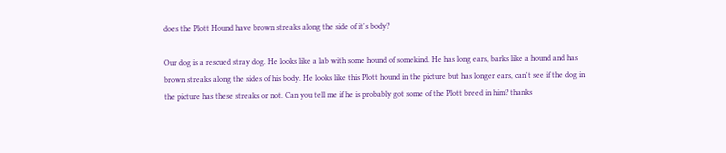does the Plott Hound have brown streaks along the side of it's body?

Our dog is a rescued stray dog. He looks like a lab with some hound of somekind. He has long ears, barks like a hound and has brown streaks along the sides of his body. He looks like this Plott hound in the picture but has longer ears, can't see if the dog in the picture has these streaks or not. Can you tell me if he is probably got some of the Plott breed in him? thanks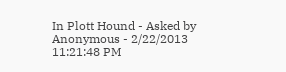In Plott Hound - Asked by Anonymous - 2/22/2013 11:21:48 PM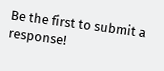Be the first to submit a response!